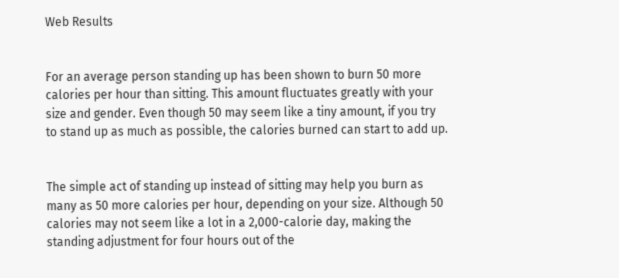Web Results


For an average person standing up has been shown to burn 50 more calories per hour than sitting. This amount fluctuates greatly with your size and gender. Even though 50 may seem like a tiny amount, if you try to stand up as much as possible, the calories burned can start to add up.


The simple act of standing up instead of sitting may help you burn as many as 50 more calories per hour, depending on your size. Although 50 calories may not seem like a lot in a 2,000-calorie day, making the standing adjustment for four hours out of the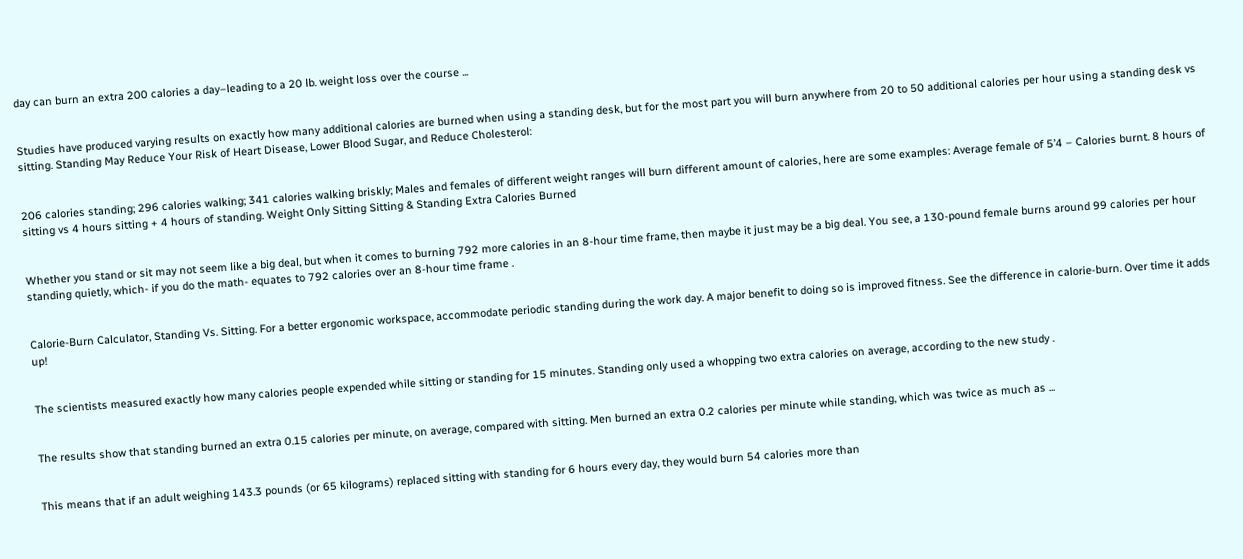day can burn an extra 200 calories a day–leading to a 20 lb. weight loss over the course ...


Studies have produced varying results on exactly how many additional calories are burned when using a standing desk, but for the most part you will burn anywhere from 20 to 50 additional calories per hour using a standing desk vs sitting. Standing May Reduce Your Risk of Heart Disease, Lower Blood Sugar, and Reduce Cholesterol:


206 calories standing; 296 calories walking; 341 calories walking briskly; Males and females of different weight ranges will burn different amount of calories, here are some examples: Average female of 5’4 – Calories burnt. 8 hours of sitting vs 4 hours sitting + 4 hours of standing. Weight Only Sitting Sitting & Standing Extra Calories Burned


Whether you stand or sit may not seem like a big deal, but when it comes to burning 792 more calories in an 8-hour time frame, then maybe it just may be a big deal. You see, a 130-pound female burns around 99 calories per hour standing quietly, which- if you do the math- equates to 792 calories over an 8-hour time frame .


Calorie-Burn Calculator, Standing Vs. Sitting. For a better ergonomic workspace, accommodate periodic standing during the work day. A major benefit to doing so is improved fitness. See the difference in calorie-burn. Over time it adds up!


The scientists measured exactly how many calories people expended while sitting or standing for 15 minutes. Standing only used a whopping two extra calories on average, according to the new study .


The results show that standing burned an extra 0.15 calories per minute, on average, compared with sitting. Men burned an extra 0.2 calories per minute while standing, which was twice as much as ...


This means that if an adult weighing 143.3 pounds (or 65 kilograms) replaced sitting with standing for 6 hours every day, they would burn 54 calories more than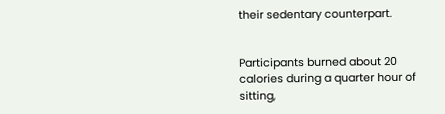their sedentary counterpart.


Participants burned about 20 calories during a quarter hour of sitting,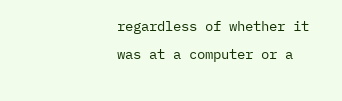regardless of whether it was at a computer or a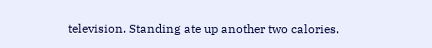television. Standing ate up another two calories.